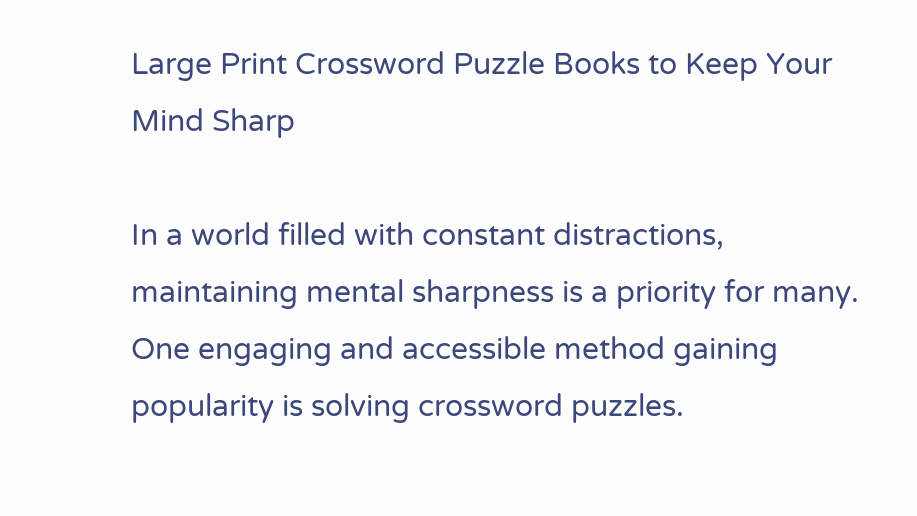Large Print Crossword Puzzle Books to Keep Your Mind Sharp

In a world filled with constant distractions, maintaining mental sharpness is a priority for many. One engaging and accessible method gaining popularity is solving crossword puzzles.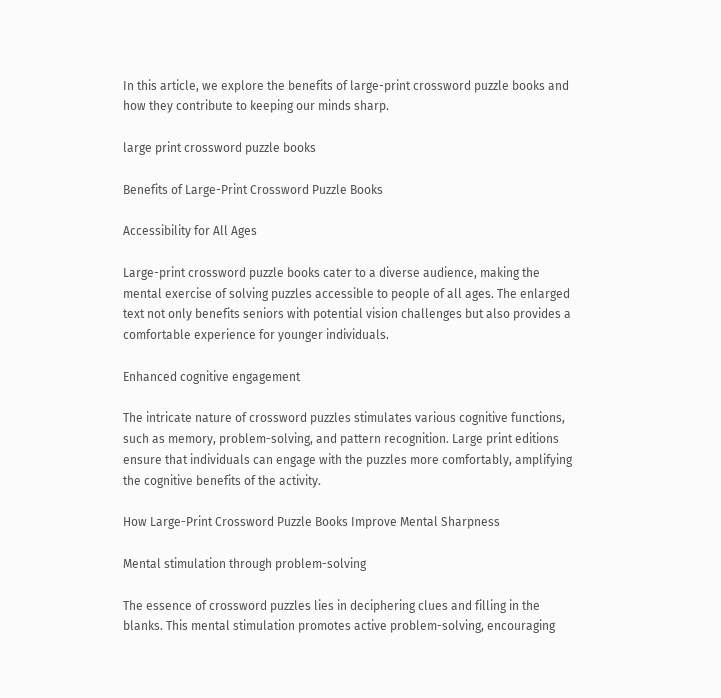In this article, we explore the benefits of large-print crossword puzzle books and how they contribute to keeping our minds sharp.

large print crossword puzzle books

Benefits of Large-Print Crossword Puzzle Books

Accessibility for All Ages

Large-print crossword puzzle books cater to a diverse audience, making the mental exercise of solving puzzles accessible to people of all ages. The enlarged text not only benefits seniors with potential vision challenges but also provides a comfortable experience for younger individuals.

Enhanced cognitive engagement

The intricate nature of crossword puzzles stimulates various cognitive functions, such as memory, problem-solving, and pattern recognition. Large print editions ensure that individuals can engage with the puzzles more comfortably, amplifying the cognitive benefits of the activity.

How Large-Print Crossword Puzzle Books Improve Mental Sharpness

Mental stimulation through problem-solving

The essence of crossword puzzles lies in deciphering clues and filling in the blanks. This mental stimulation promotes active problem-solving, encouraging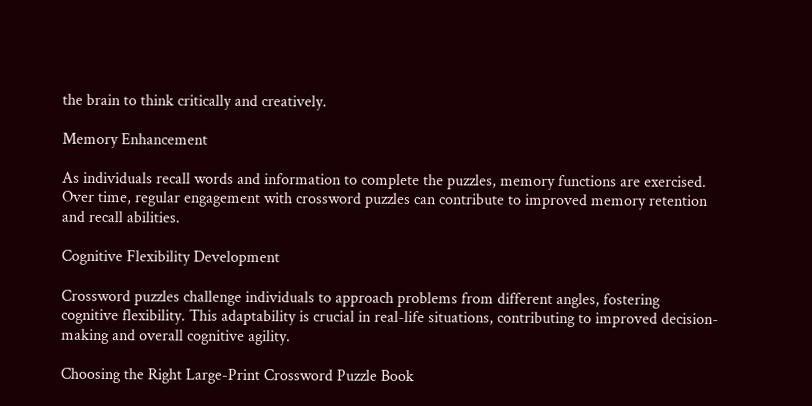the brain to think critically and creatively.

Memory Enhancement

As individuals recall words and information to complete the puzzles, memory functions are exercised. Over time, regular engagement with crossword puzzles can contribute to improved memory retention and recall abilities.

Cognitive Flexibility Development

Crossword puzzles challenge individuals to approach problems from different angles, fostering cognitive flexibility. This adaptability is crucial in real-life situations, contributing to improved decision-making and overall cognitive agility.

Choosing the Right Large-Print Crossword Puzzle Book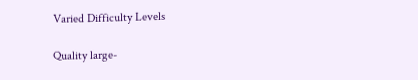Varied Difficulty Levels

Quality large-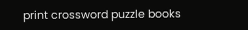print crossword puzzle books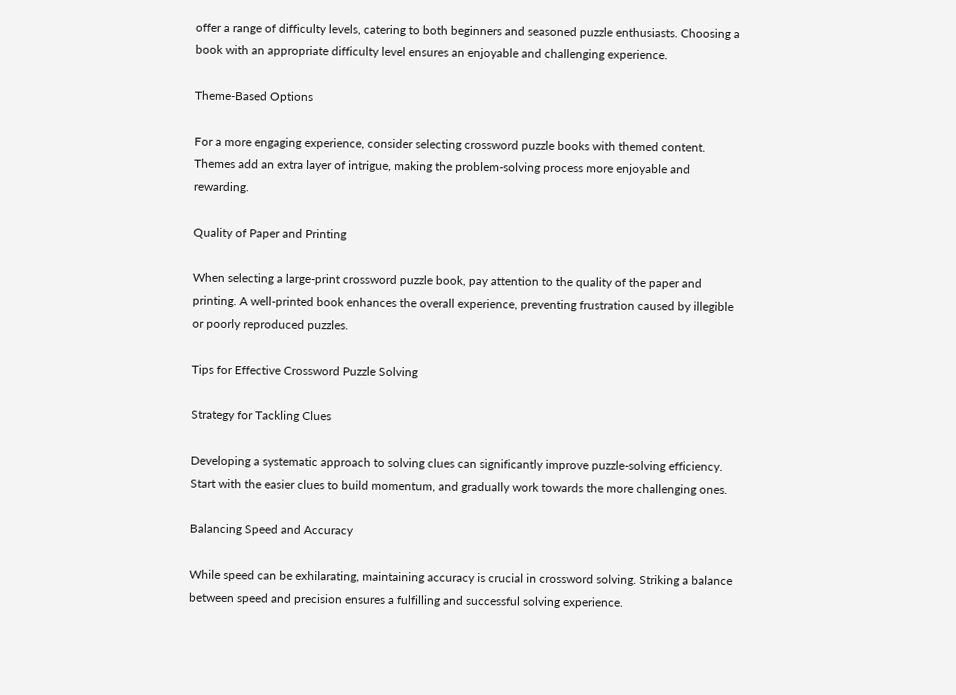offer a range of difficulty levels, catering to both beginners and seasoned puzzle enthusiasts. Choosing a book with an appropriate difficulty level ensures an enjoyable and challenging experience.

Theme-Based Options

For a more engaging experience, consider selecting crossword puzzle books with themed content. Themes add an extra layer of intrigue, making the problem-solving process more enjoyable and rewarding.

Quality of Paper and Printing

When selecting a large-print crossword puzzle book, pay attention to the quality of the paper and printing. A well-printed book enhances the overall experience, preventing frustration caused by illegible or poorly reproduced puzzles.

Tips for Effective Crossword Puzzle Solving

Strategy for Tackling Clues

Developing a systematic approach to solving clues can significantly improve puzzle-solving efficiency. Start with the easier clues to build momentum, and gradually work towards the more challenging ones.

Balancing Speed and Accuracy

While speed can be exhilarating, maintaining accuracy is crucial in crossword solving. Striking a balance between speed and precision ensures a fulfilling and successful solving experience.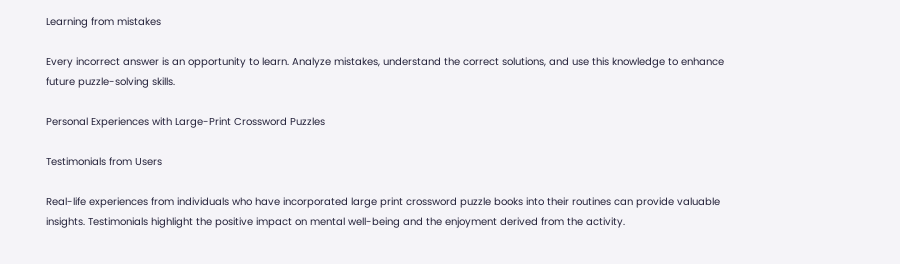Learning from mistakes

Every incorrect answer is an opportunity to learn. Analyze mistakes, understand the correct solutions, and use this knowledge to enhance future puzzle-solving skills.

Personal Experiences with Large-Print Crossword Puzzles

Testimonials from Users

Real-life experiences from individuals who have incorporated large print crossword puzzle books into their routines can provide valuable insights. Testimonials highlight the positive impact on mental well-being and the enjoyment derived from the activity.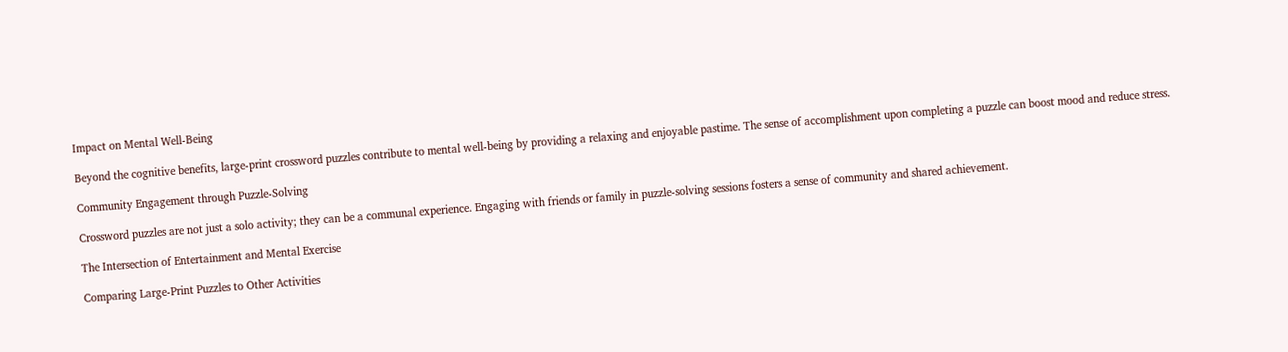Impact on Mental Well-Being

Beyond the cognitive benefits, large-print crossword puzzles contribute to mental well-being by providing a relaxing and enjoyable pastime. The sense of accomplishment upon completing a puzzle can boost mood and reduce stress.

Community Engagement through Puzzle-Solving

Crossword puzzles are not just a solo activity; they can be a communal experience. Engaging with friends or family in puzzle-solving sessions fosters a sense of community and shared achievement.

The Intersection of Entertainment and Mental Exercise

Comparing Large-Print Puzzles to Other Activities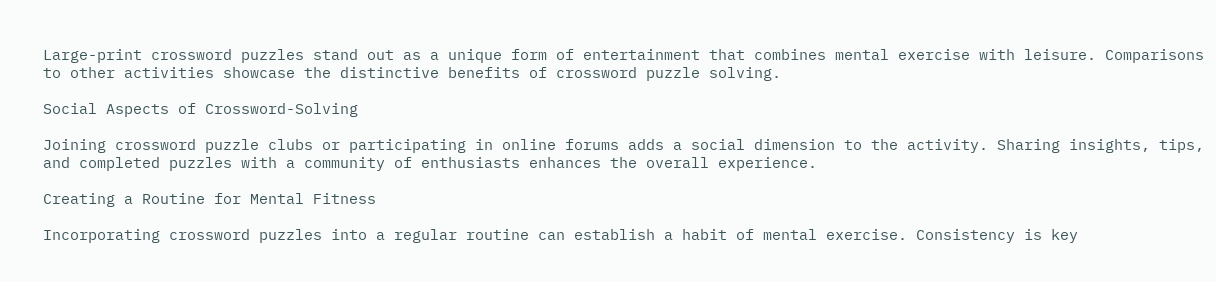Large-print crossword puzzles stand out as a unique form of entertainment that combines mental exercise with leisure. Comparisons to other activities showcase the distinctive benefits of crossword puzzle solving.

Social Aspects of Crossword-Solving

Joining crossword puzzle clubs or participating in online forums adds a social dimension to the activity. Sharing insights, tips, and completed puzzles with a community of enthusiasts enhances the overall experience.

Creating a Routine for Mental Fitness

Incorporating crossword puzzles into a regular routine can establish a habit of mental exercise. Consistency is key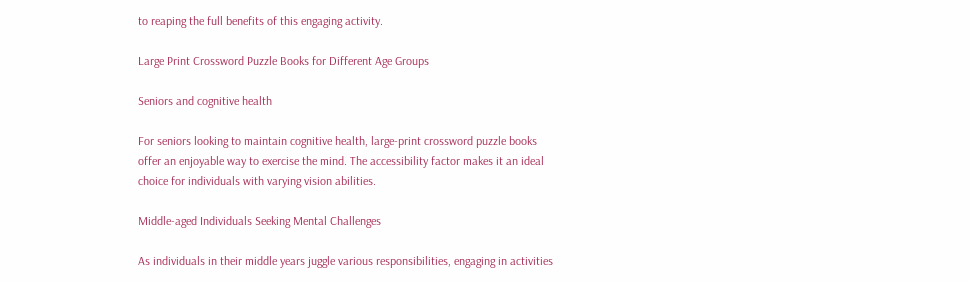to reaping the full benefits of this engaging activity.

Large Print Crossword Puzzle Books for Different Age Groups

Seniors and cognitive health

For seniors looking to maintain cognitive health, large-print crossword puzzle books offer an enjoyable way to exercise the mind. The accessibility factor makes it an ideal choice for individuals with varying vision abilities.

Middle-aged Individuals Seeking Mental Challenges

As individuals in their middle years juggle various responsibilities, engaging in activities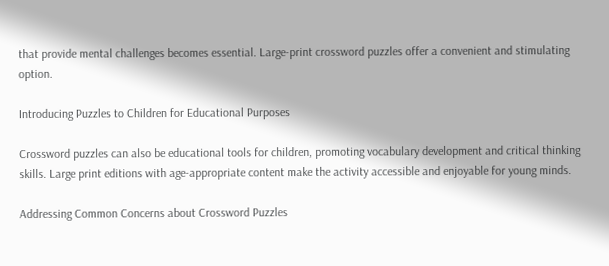that provide mental challenges becomes essential. Large-print crossword puzzles offer a convenient and stimulating option.

Introducing Puzzles to Children for Educational Purposes

Crossword puzzles can also be educational tools for children, promoting vocabulary development and critical thinking skills. Large print editions with age-appropriate content make the activity accessible and enjoyable for young minds.

Addressing Common Concerns about Crossword Puzzles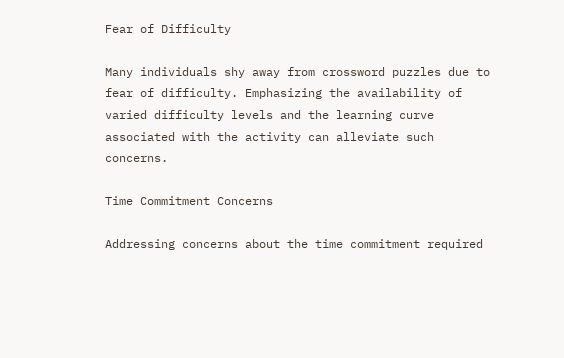Fear of Difficulty

Many individuals shy away from crossword puzzles due to fear of difficulty. Emphasizing the availability of varied difficulty levels and the learning curve associated with the activity can alleviate such concerns.

Time Commitment Concerns

Addressing concerns about the time commitment required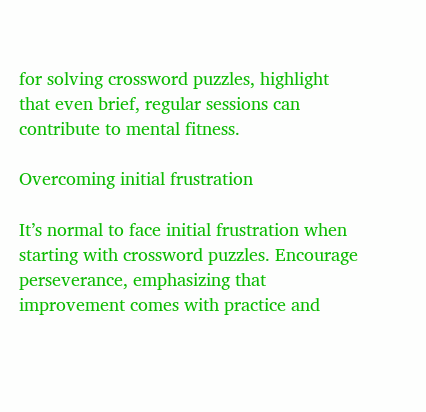for solving crossword puzzles, highlight that even brief, regular sessions can contribute to mental fitness.

Overcoming initial frustration

It’s normal to face initial frustration when starting with crossword puzzles. Encourage perseverance, emphasizing that improvement comes with practice and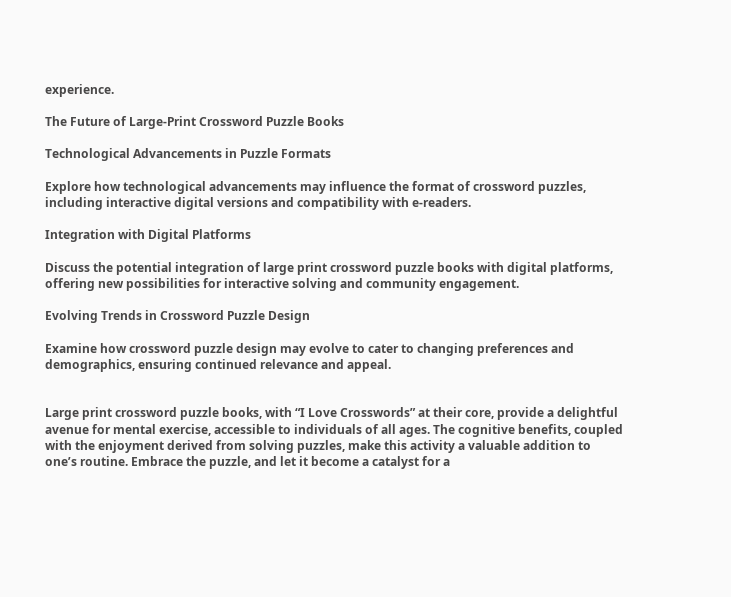experience.

The Future of Large-Print Crossword Puzzle Books

Technological Advancements in Puzzle Formats

Explore how technological advancements may influence the format of crossword puzzles, including interactive digital versions and compatibility with e-readers.

Integration with Digital Platforms

Discuss the potential integration of large print crossword puzzle books with digital platforms, offering new possibilities for interactive solving and community engagement.

Evolving Trends in Crossword Puzzle Design

Examine how crossword puzzle design may evolve to cater to changing preferences and demographics, ensuring continued relevance and appeal.


Large print crossword puzzle books, with “I Love Crosswords” at their core, provide a delightful avenue for mental exercise, accessible to individuals of all ages. The cognitive benefits, coupled with the enjoyment derived from solving puzzles, make this activity a valuable addition to one’s routine. Embrace the puzzle, and let it become a catalyst for a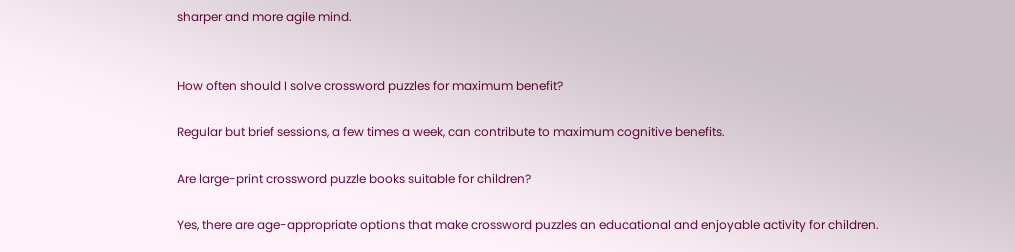sharper and more agile mind.


How often should I solve crossword puzzles for maximum benefit?

Regular but brief sessions, a few times a week, can contribute to maximum cognitive benefits.

Are large-print crossword puzzle books suitable for children?

Yes, there are age-appropriate options that make crossword puzzles an educational and enjoyable activity for children.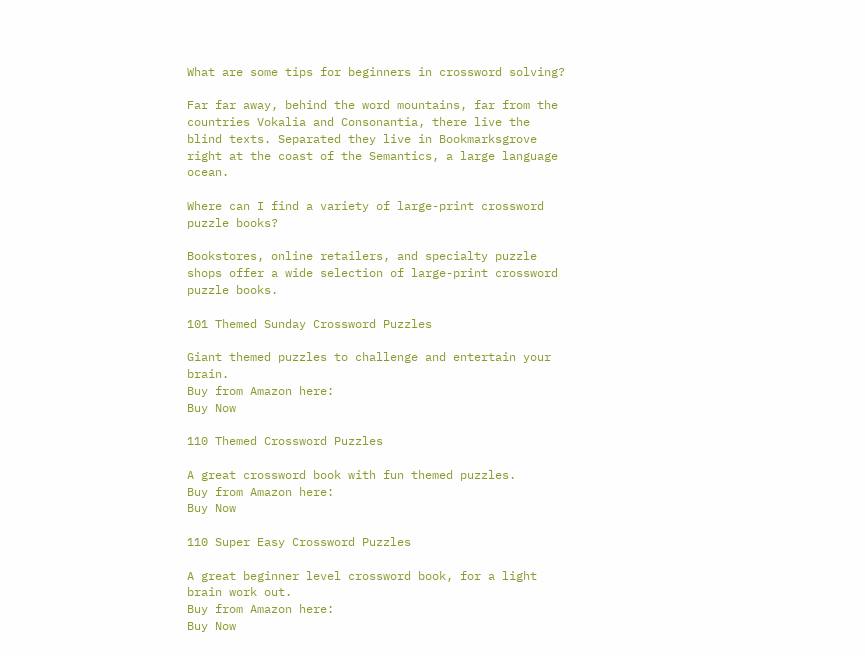What are some tips for beginners in crossword solving?

Far far away, behind the word mountains, far from the countries Vokalia and Consonantia, there live the blind texts. Separated they live in Bookmarksgrove right at the coast of the Semantics, a large language ocean.

Where can I find a variety of large-print crossword puzzle books?

Bookstores, online retailers, and specialty puzzle shops offer a wide selection of large-print crossword puzzle books.

101 Themed Sunday Crossword Puzzles

Giant themed puzzles to challenge and entertain your brain.
Buy from Amazon here:
Buy Now

110 Themed Crossword Puzzles

A great crossword book with fun themed puzzles.
Buy from Amazon here:
Buy Now

110 Super Easy Crossword Puzzles

A great beginner level crossword book, for a light brain work out.
Buy from Amazon here:
Buy Now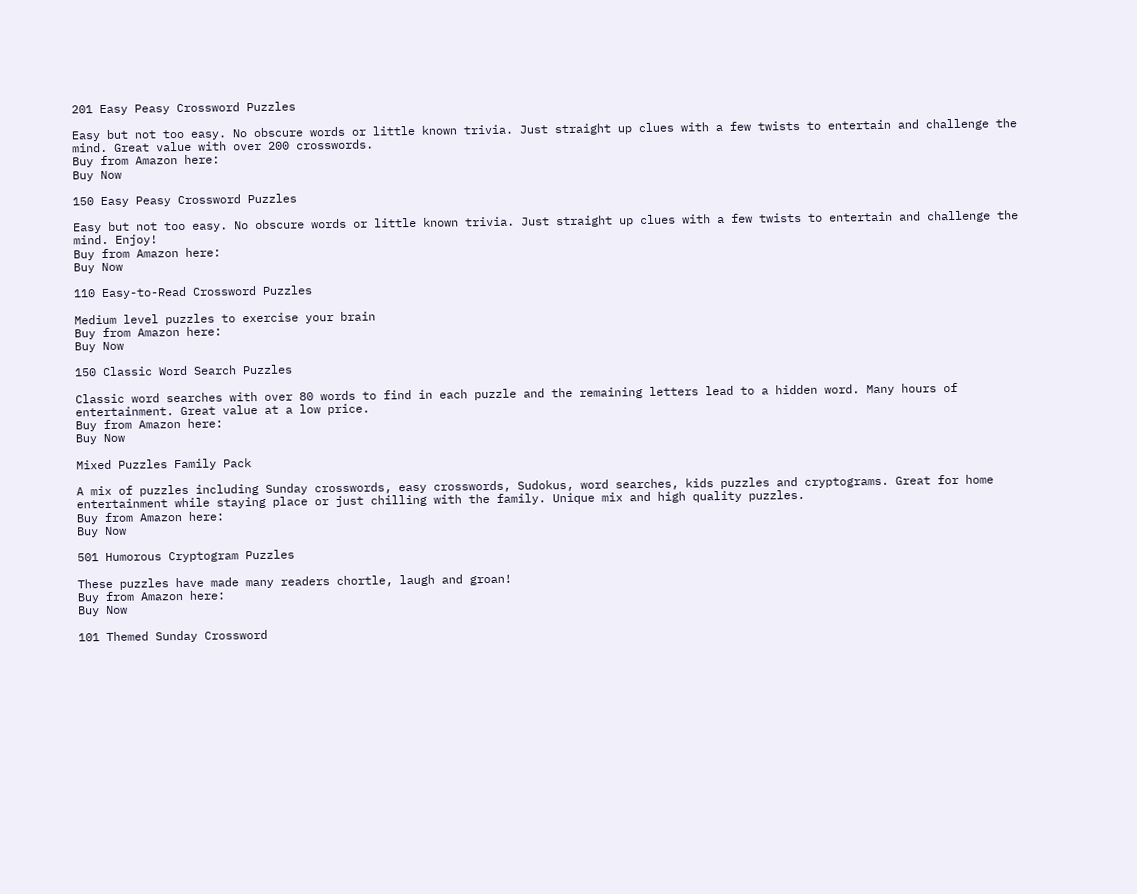201 Easy Peasy Crossword Puzzles

Easy but not too easy. No obscure words or little known trivia. Just straight up clues with a few twists to entertain and challenge the mind. Great value with over 200 crosswords.
Buy from Amazon here:
Buy Now

150 Easy Peasy Crossword Puzzles

Easy but not too easy. No obscure words or little known trivia. Just straight up clues with a few twists to entertain and challenge the mind. Enjoy!
Buy from Amazon here:
Buy Now

110 Easy-to-Read Crossword Puzzles

Medium level puzzles to exercise your brain
Buy from Amazon here:
Buy Now

150 Classic Word Search Puzzles

Classic word searches with over 80 words to find in each puzzle and the remaining letters lead to a hidden word. Many hours of entertainment. Great value at a low price.
Buy from Amazon here:
Buy Now

Mixed Puzzles Family Pack

A mix of puzzles including Sunday crosswords, easy crosswords, Sudokus, word searches, kids puzzles and cryptograms. Great for home entertainment while staying place or just chilling with the family. Unique mix and high quality puzzles.
Buy from Amazon here:
Buy Now

501 Humorous Cryptogram Puzzles

These puzzles have made many readers chortle, laugh and groan!
Buy from Amazon here:
Buy Now

101 Themed Sunday Crossword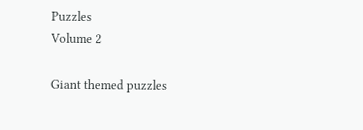Puzzles
Volume 2

Giant themed puzzles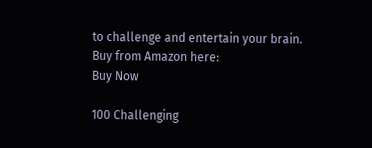to challenge and entertain your brain.
Buy from Amazon here:
Buy Now

100 Challenging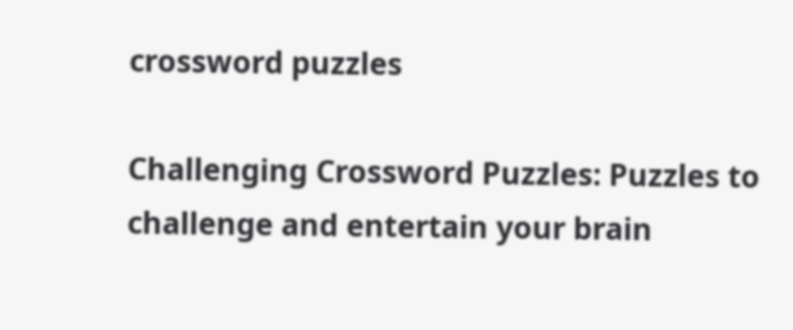crossword puzzles

Challenging Crossword Puzzles: Puzzles to challenge and entertain your brain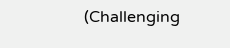(Challenging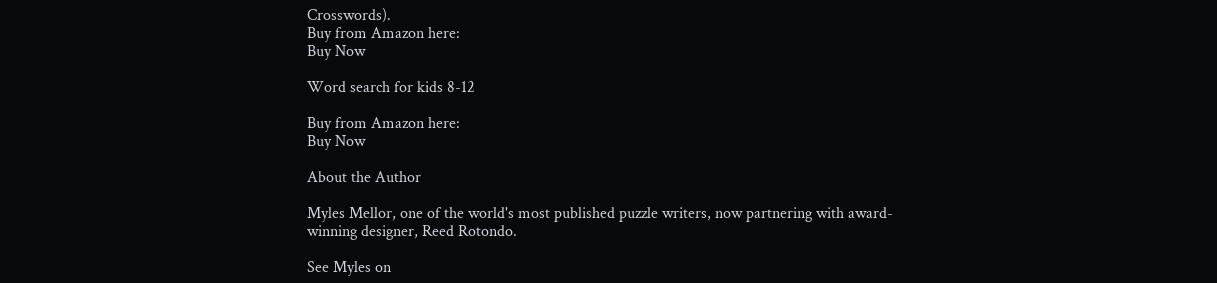Crosswords).
Buy from Amazon here:
Buy Now

Word search for kids 8-12

Buy from Amazon here:
Buy Now

About the Author

Myles Mellor, one of the world's most published puzzle writers, now partnering with award-winning designer, Reed Rotondo.

See Myles on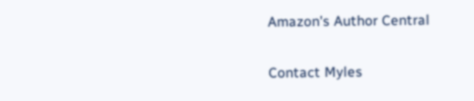Amazon's Author Central

Contact Myles